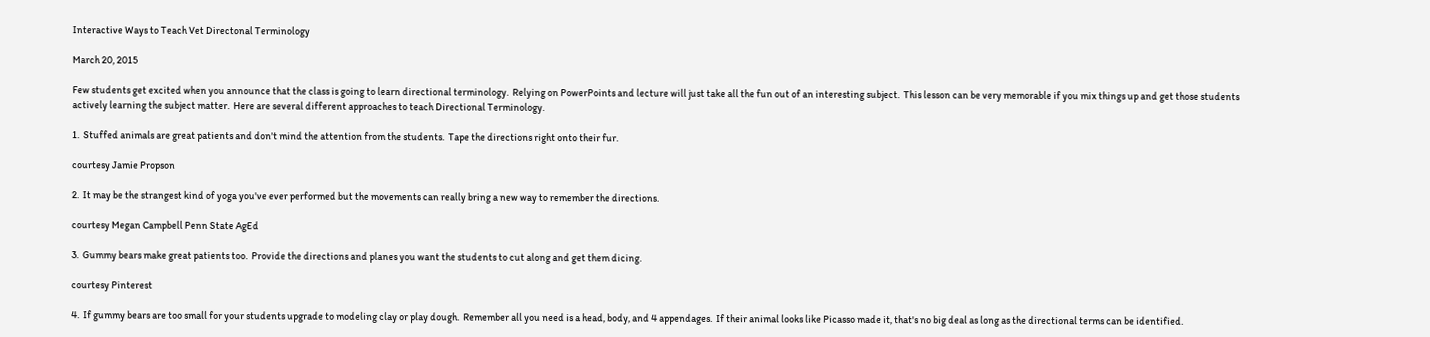Interactive Ways to Teach Vet Directonal Terminology

March 20, 2015

Few students get excited when you announce that the class is going to learn directional terminology.  Relying on PowerPoints and lecture will just take all the fun out of an interesting subject.  This lesson can be very memorable if you mix things up and get those students actively learning the subject matter.  Here are several different approaches to teach Directional Terminology.

1.  Stuffed animals are great patients and don't mind the attention from the students.  Tape the directions right onto their fur.

courtesy Jamie Propson

2.  It may be the strangest kind of yoga you've ever performed but the movements can really bring a new way to remember the directions.

courtesy Megan Campbell Penn State AgEd

3.  Gummy bears make great patients too.  Provide the directions and planes you want the students to cut along and get them dicing.

courtesy Pinterest

4.  If gummy bears are too small for your students upgrade to modeling clay or play dough.  Remember all you need is a head, body, and 4 appendages.  If their animal looks like Picasso made it, that's no big deal as long as the directional terms can be identified.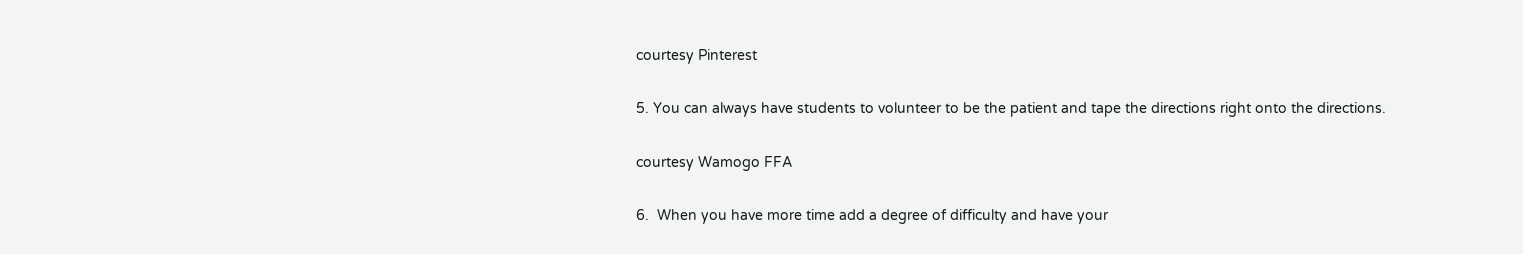courtesy Pinterest

5. You can always have students to volunteer to be the patient and tape the directions right onto the directions.

courtesy Wamogo FFA

6.  When you have more time add a degree of difficulty and have your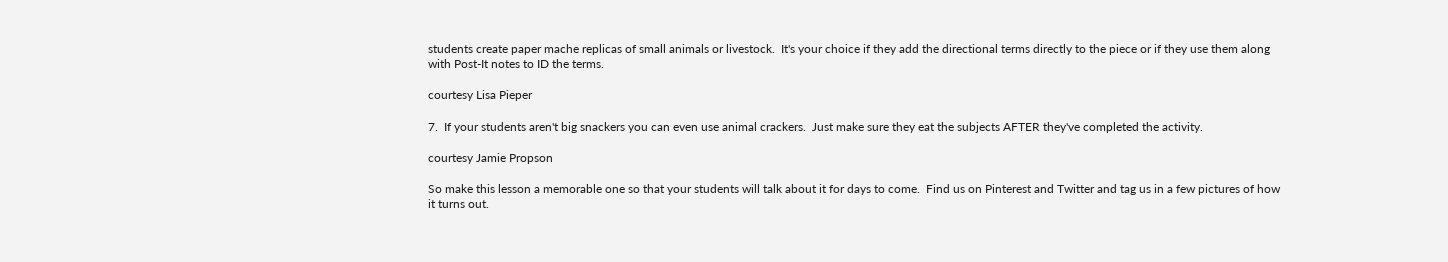students create paper mache replicas of small animals or livestock.  It's your choice if they add the directional terms directly to the piece or if they use them along with Post-It notes to ID the terms.

courtesy Lisa Pieper

7.  If your students aren't big snackers you can even use animal crackers.  Just make sure they eat the subjects AFTER they've completed the activity.

courtesy Jamie Propson

So make this lesson a memorable one so that your students will talk about it for days to come.  Find us on Pinterest and Twitter and tag us in a few pictures of how it turns out.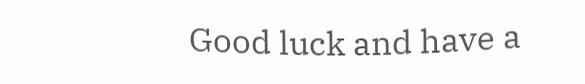Good luck and have a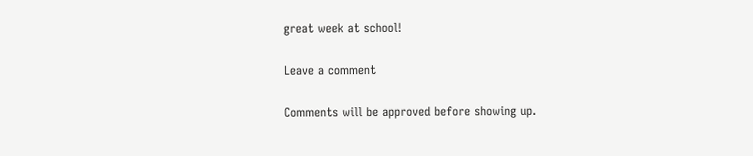great week at school!

Leave a comment

Comments will be approved before showing up.